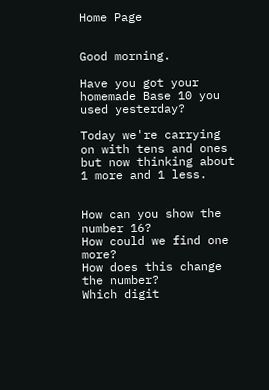Home Page


Good morning.

Have you got your homemade Base 10 you used yesterday?

Today we're carrying on with tens and ones but now thinking about 1 more and 1 less.


How can you show the number 16?
How could we find one more?
How does this change the number?
Which digit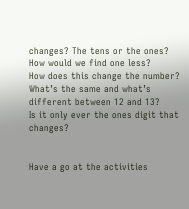changes? The tens or the ones?
How would we find one less?
How does this change the number?
What’s the same and what’s different between 12 and 13?
Is it only ever the ones digit that changes?


Have a go at the activities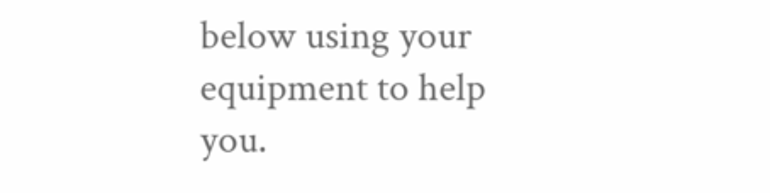below using your equipment to help you.